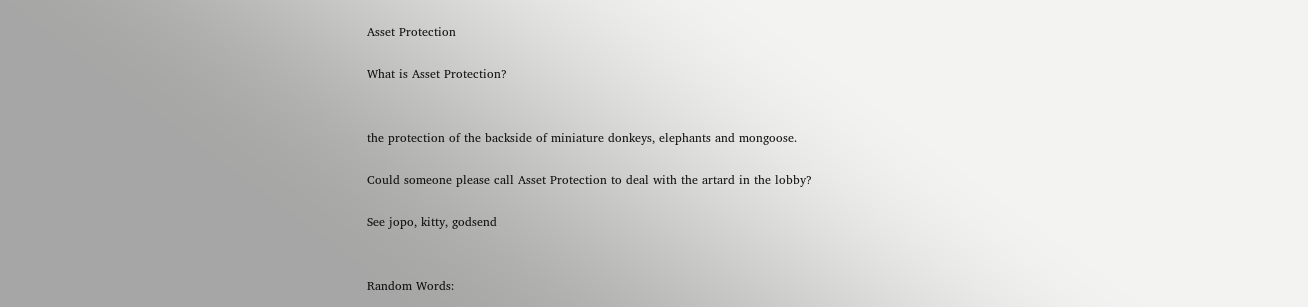Asset Protection

What is Asset Protection?


the protection of the backside of miniature donkeys, elephants and mongoose.

Could someone please call Asset Protection to deal with the artard in the lobby?

See jopo, kitty, godsend


Random Words: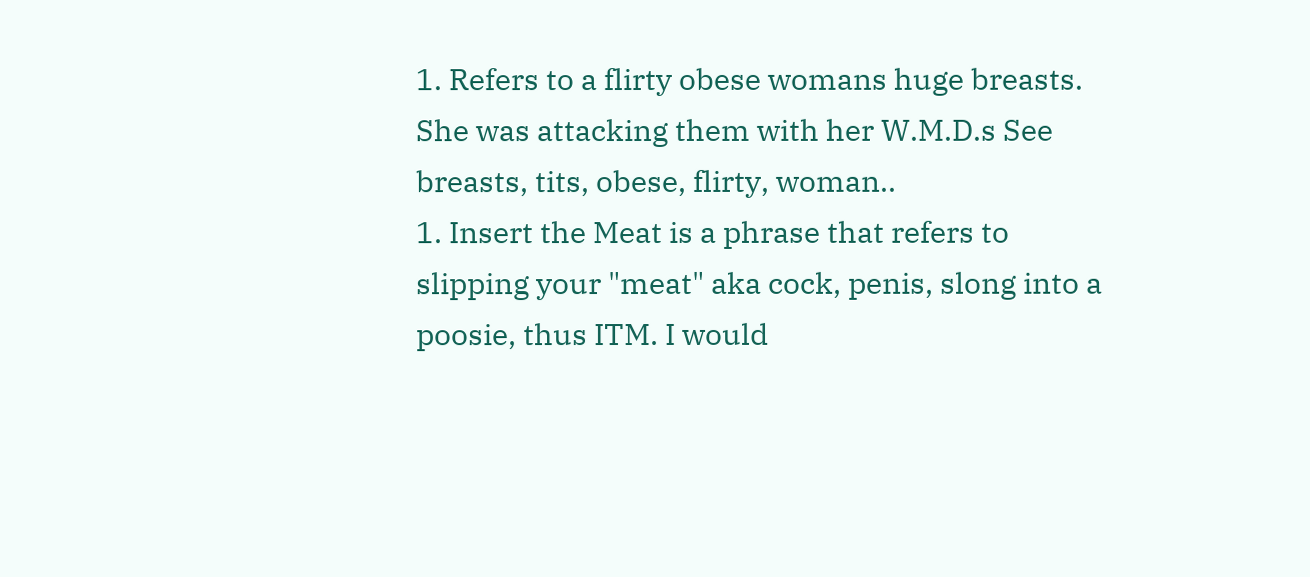1. Refers to a flirty obese womans huge breasts. She was attacking them with her W.M.D.s See breasts, tits, obese, flirty, woman..
1. Insert the Meat is a phrase that refers to slipping your "meat" aka cock, penis, slong into a poosie, thus ITM. I would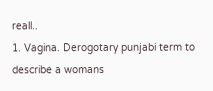reall..
1. Vagina. Derogotary punjabi term to describe a womans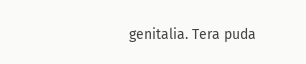genitalia. Tera puda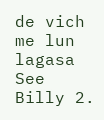de vich me lun lagasa See Billy 2.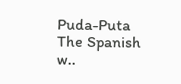Puda-Puta The Spanish w..